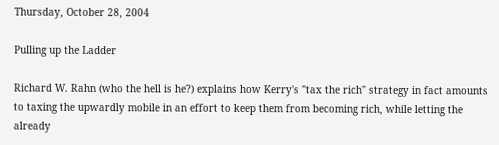Thursday, October 28, 2004

Pulling up the Ladder

Richard W. Rahn (who the hell is he?) explains how Kerry's "tax the rich" strategy in fact amounts to taxing the upwardly mobile in an effort to keep them from becoming rich, while letting the already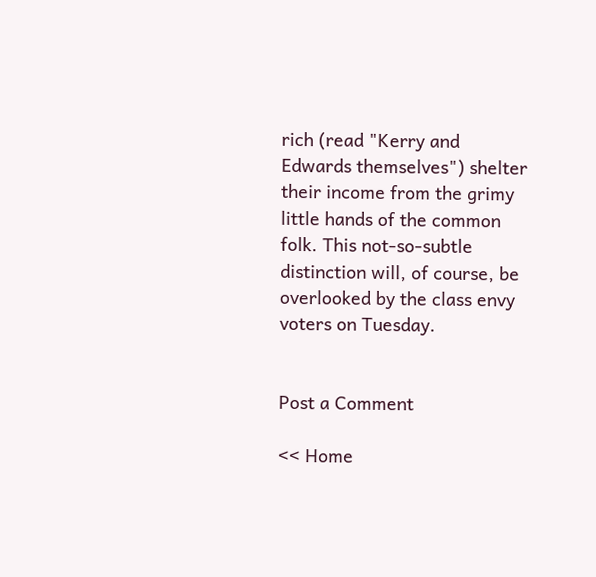rich (read "Kerry and Edwards themselves") shelter their income from the grimy little hands of the common folk. This not-so-subtle distinction will, of course, be overlooked by the class envy voters on Tuesday.


Post a Comment

<< Home